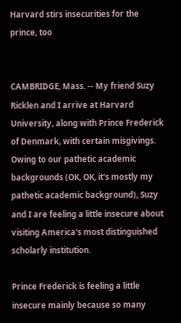Harvard stirs insecurities for the prince, too


CAMBRIDGE, Mass. -- My friend Suzy Ricklen and I arrive at Harvard University, along with Prince Frederick of Denmark, with certain misgivings. Owing to our pathetic academic backgrounds (OK, OK, it's mostly my pathetic academic background), Suzy and I are feeling a little insecure about visiting America's most distinguished scholarly institution.

Prince Frederick is feeling a little insecure mainly because so many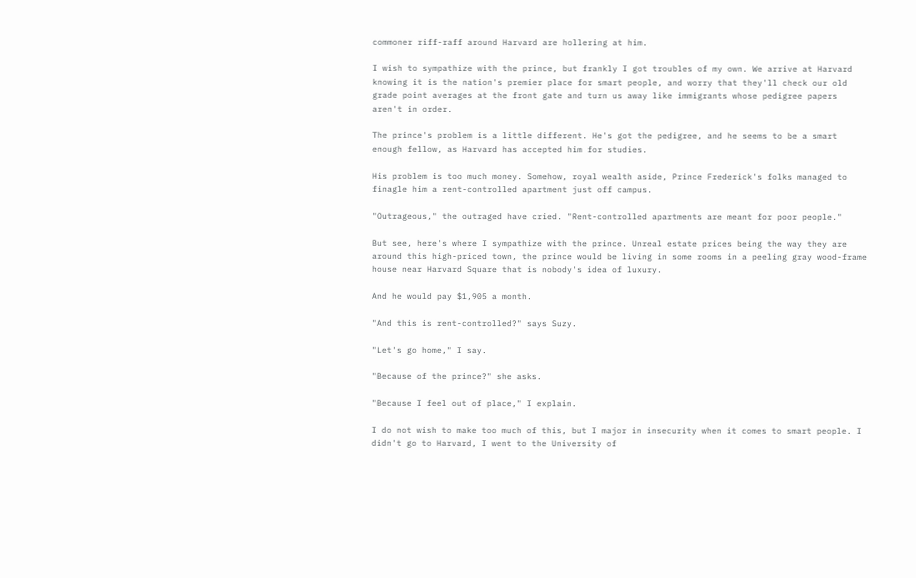commoner riff-raff around Harvard are hollering at him.

I wish to sympathize with the prince, but frankly I got troubles of my own. We arrive at Harvard knowing it is the nation's premier place for smart people, and worry that they'll check our old grade point averages at the front gate and turn us away like immigrants whose pedigree papers aren't in order.

The prince's problem is a little different. He's got the pedigree, and he seems to be a smart enough fellow, as Harvard has accepted him for studies.

His problem is too much money. Somehow, royal wealth aside, Prince Frederick's folks managed to finagle him a rent-controlled apartment just off campus.

"Outrageous," the outraged have cried. "Rent-controlled apartments are meant for poor people."

But see, here's where I sympathize with the prince. Unreal estate prices being the way they are around this high-priced town, the prince would be living in some rooms in a peeling gray wood-frame house near Harvard Square that is nobody's idea of luxury.

And he would pay $1,905 a month.

"And this is rent-controlled?" says Suzy.

"Let's go home," I say.

"Because of the prince?" she asks.

"Because I feel out of place," I explain.

I do not wish to make too much of this, but I major in insecurity when it comes to smart people. I didn't go to Harvard, I went to the University of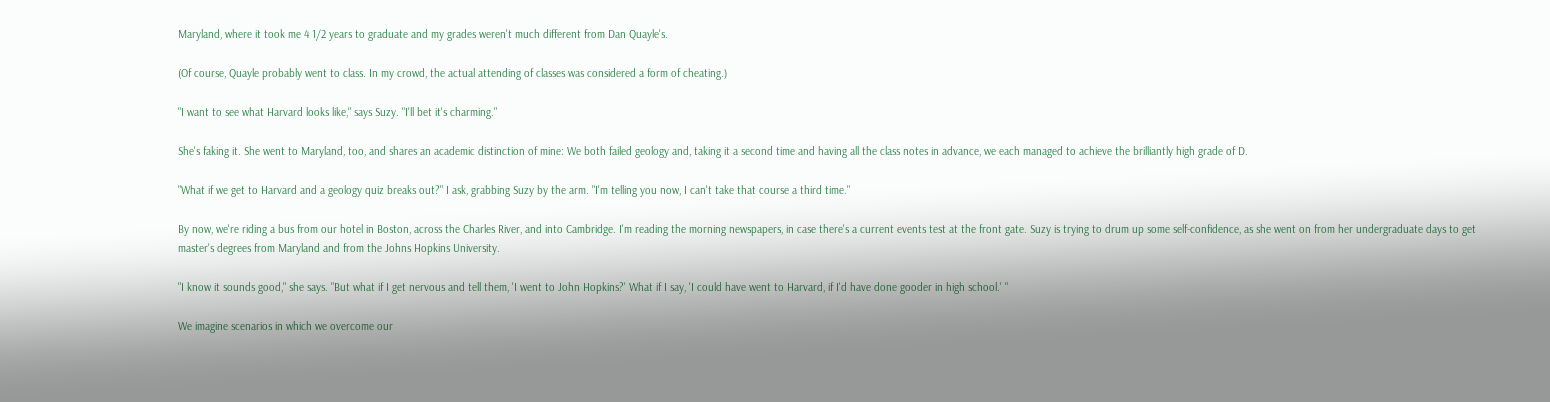Maryland, where it took me 4 1/2 years to graduate and my grades weren't much different from Dan Quayle's.

(Of course, Quayle probably went to class. In my crowd, the actual attending of classes was considered a form of cheating.)

"I want to see what Harvard looks like," says Suzy. "I'll bet it's charming."

She's faking it. She went to Maryland, too, and shares an academic distinction of mine: We both failed geology and, taking it a second time and having all the class notes in advance, we each managed to achieve the brilliantly high grade of D.

"What if we get to Harvard and a geology quiz breaks out?" I ask, grabbing Suzy by the arm. "I'm telling you now, I can't take that course a third time."

By now, we're riding a bus from our hotel in Boston, across the Charles River, and into Cambridge. I'm reading the morning newspapers, in case there's a current events test at the front gate. Suzy is trying to drum up some self-confidence, as she went on from her undergraduate days to get master's degrees from Maryland and from the Johns Hopkins University.

"I know it sounds good," she says. "But what if I get nervous and tell them, 'I went to John Hopkins?' What if I say, 'I could have went to Harvard, if I'd have done gooder in high school.' "

We imagine scenarios in which we overcome our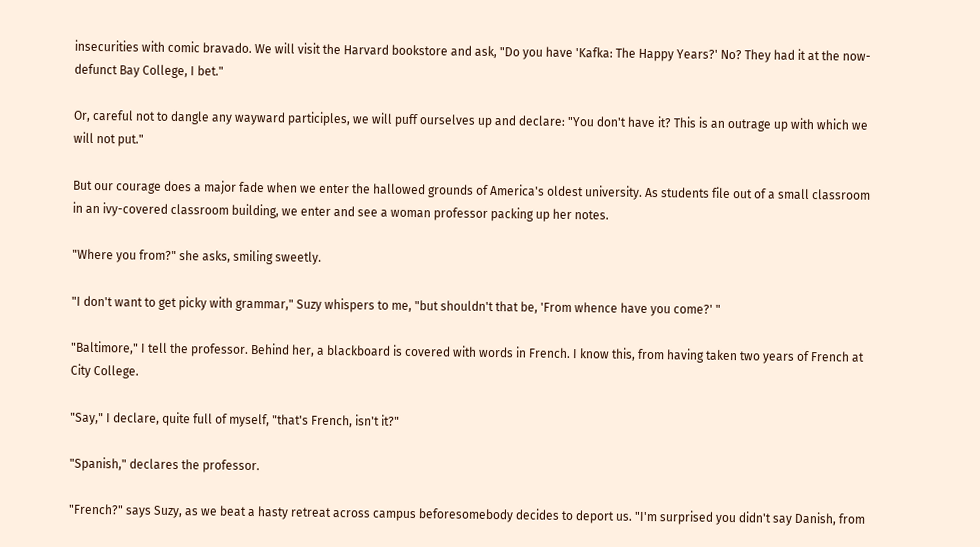insecurities with comic bravado. We will visit the Harvard bookstore and ask, "Do you have 'Kafka: The Happy Years?' No? They had it at the now-defunct Bay College, I bet."

Or, careful not to dangle any wayward participles, we will puff ourselves up and declare: "You don't have it? This is an outrage up with which we will not put."

But our courage does a major fade when we enter the hallowed grounds of America's oldest university. As students file out of a small classroom in an ivy-covered classroom building, we enter and see a woman professor packing up her notes.

"Where you from?" she asks, smiling sweetly.

"I don't want to get picky with grammar," Suzy whispers to me, "but shouldn't that be, 'From whence have you come?' "

"Baltimore," I tell the professor. Behind her, a blackboard is covered with words in French. I know this, from having taken two years of French at City College.

"Say," I declare, quite full of myself, "that's French, isn't it?"

"Spanish," declares the professor.

"French?" says Suzy, as we beat a hasty retreat across campus beforesomebody decides to deport us. "I'm surprised you didn't say Danish, from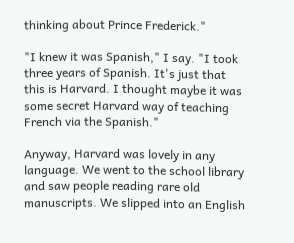thinking about Prince Frederick."

"I knew it was Spanish," I say. "I took three years of Spanish. It's just that this is Harvard. I thought maybe it was some secret Harvard way of teaching French via the Spanish."

Anyway, Harvard was lovely in any language. We went to the school library and saw people reading rare old manuscripts. We slipped into an English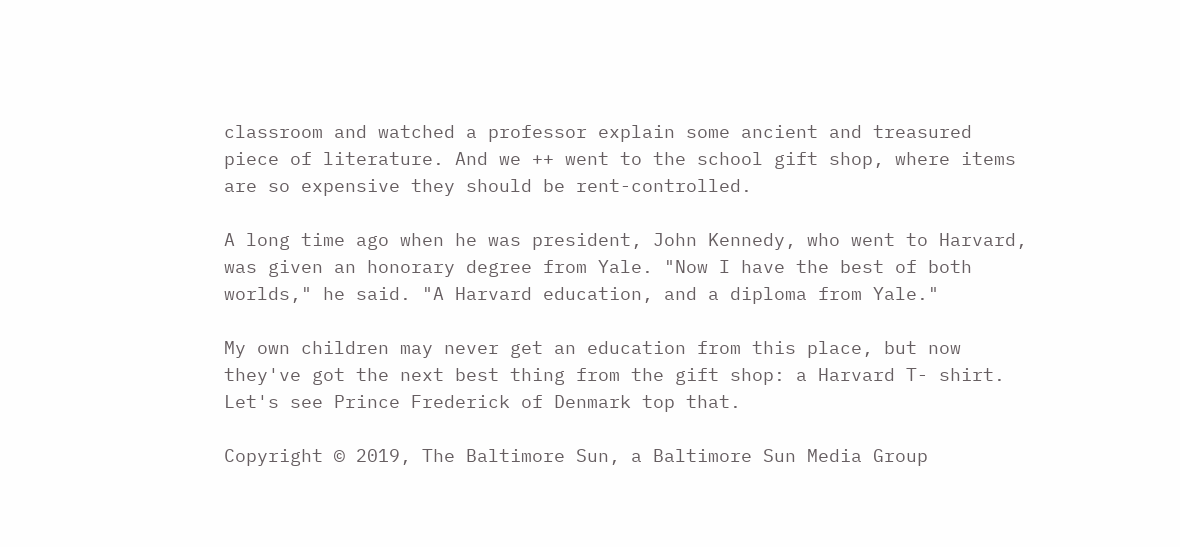classroom and watched a professor explain some ancient and treasured piece of literature. And we ++ went to the school gift shop, where items are so expensive they should be rent-controlled.

A long time ago when he was president, John Kennedy, who went to Harvard, was given an honorary degree from Yale. "Now I have the best of both worlds," he said. "A Harvard education, and a diploma from Yale."

My own children may never get an education from this place, but now they've got the next best thing from the gift shop: a Harvard T- shirt. Let's see Prince Frederick of Denmark top that.

Copyright © 2019, The Baltimore Sun, a Baltimore Sun Media Group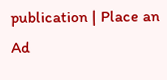publication | Place an Ad